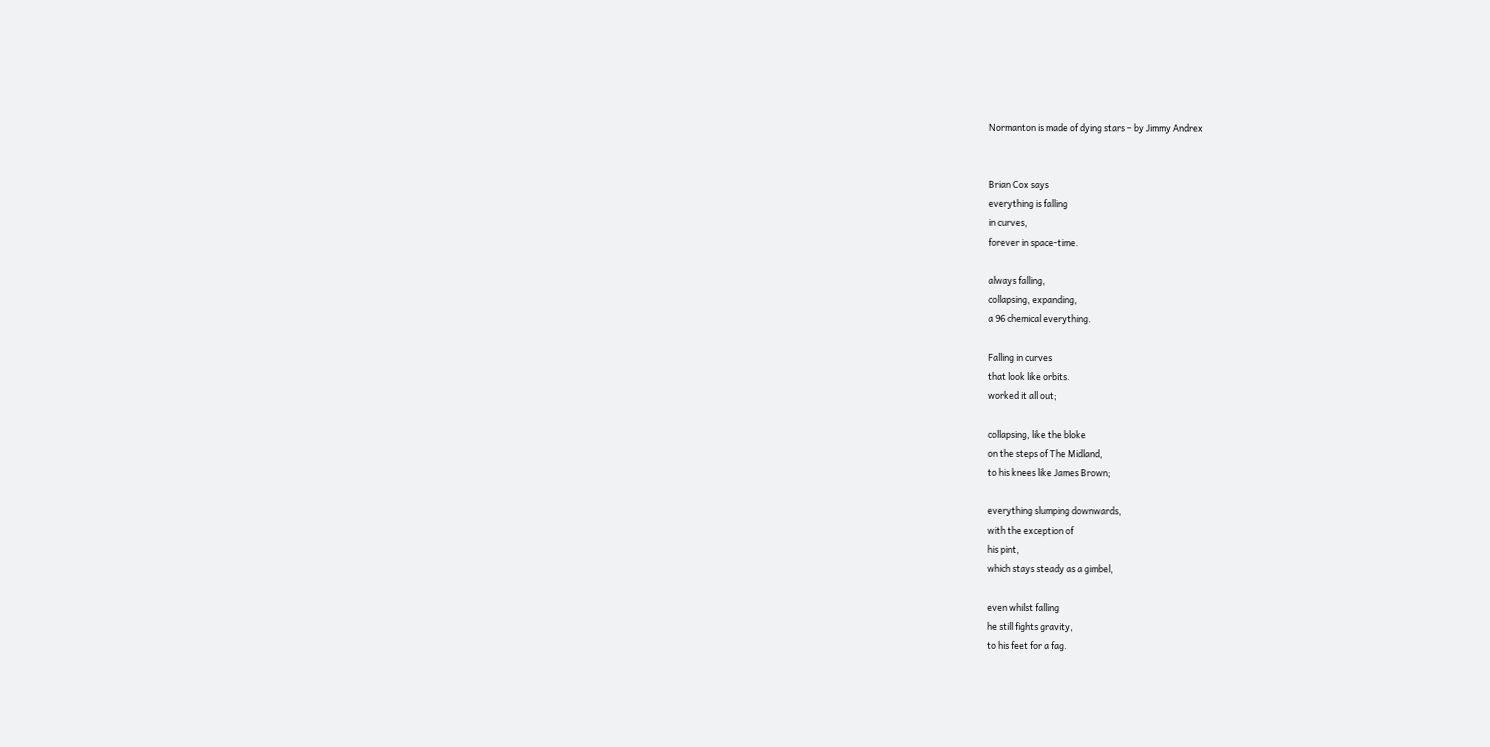Normanton is made of dying stars – by Jimmy Andrex


Brian Cox says
everything is falling
in curves,
forever in space-time.

always falling,
collapsing, expanding,
a 96 chemical everything.

Falling in curves
that look like orbits.
worked it all out;

collapsing, like the bloke
on the steps of The Midland,
to his knees like James Brown;

everything slumping downwards,
with the exception of
his pint,
which stays steady as a gimbel,

even whilst falling
he still fights gravity,
to his feet for a fag.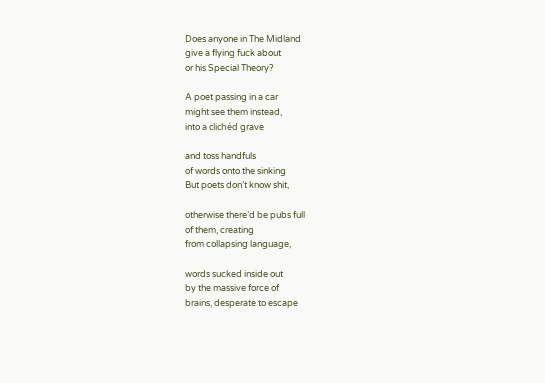Does anyone in The Midland
give a flying fuck about
or his Special Theory?

A poet passing in a car
might see them instead,
into a clichéd grave

and toss handfuls
of words onto the sinking
But poets don’t know shit,

otherwise there’d be pubs full
of them, creating
from collapsing language,

words sucked inside out
by the massive force of
brains, desperate to escape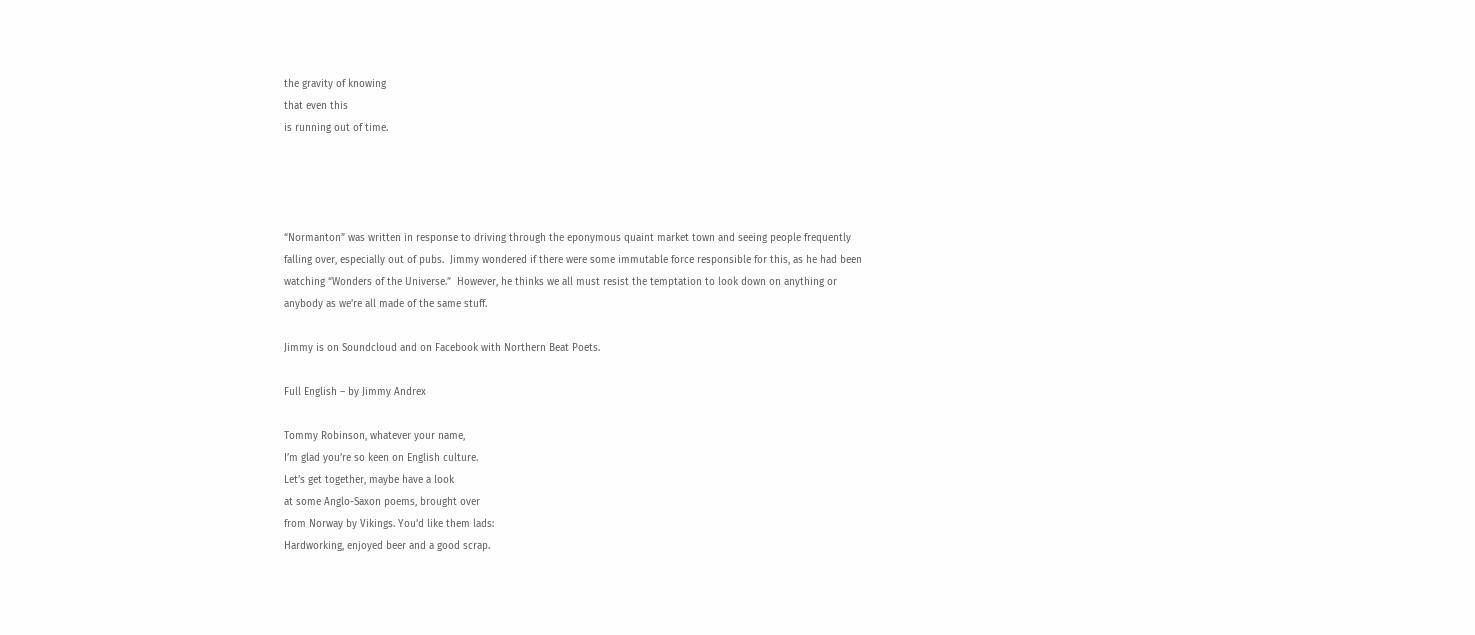the gravity of knowing
that even this
is running out of time.




“Normanton” was written in response to driving through the eponymous quaint market town and seeing people frequently falling over, especially out of pubs.  Jimmy wondered if there were some immutable force responsible for this, as he had been watching “Wonders of the Universe.”  However, he thinks we all must resist the temptation to look down on anything or anybody as we’re all made of the same stuff.

Jimmy is on Soundcloud and on Facebook with Northern Beat Poets.

Full English – by Jimmy Andrex

Tommy Robinson, whatever your name,
I’m glad you’re so keen on English culture.
Let’s get together, maybe have a look
at some Anglo-Saxon poems, brought over
from Norway by Vikings. You’d like them lads:
Hardworking, enjoyed beer and a good scrap.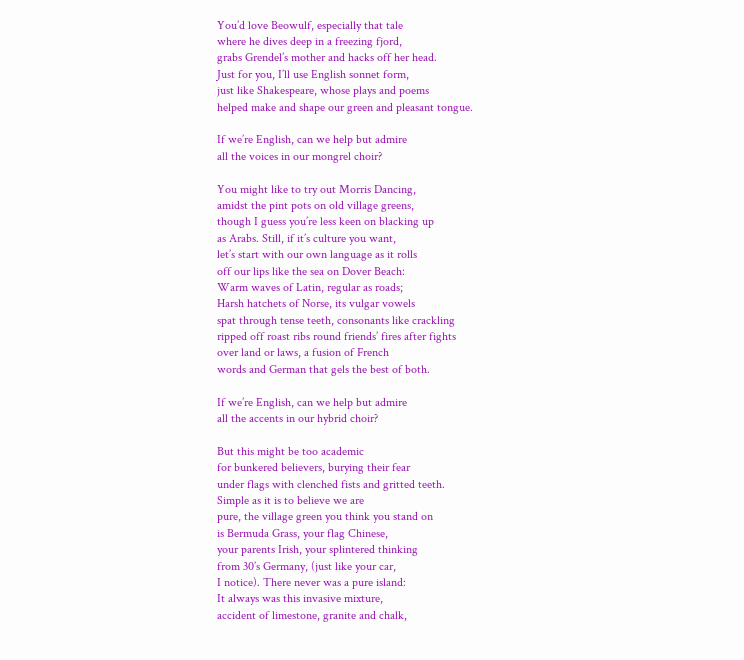You’d love Beowulf, especially that tale
where he dives deep in a freezing fjord,
grabs Grendel’s mother and hacks off her head.
Just for you, I’ll use English sonnet form,
just like Shakespeare, whose plays and poems
helped make and shape our green and pleasant tongue.

If we’re English, can we help but admire
all the voices in our mongrel choir?

You might like to try out Morris Dancing,
amidst the pint pots on old village greens,
though I guess you’re less keen on blacking up
as Arabs. Still, if it’s culture you want,
let’s start with our own language as it rolls
off our lips like the sea on Dover Beach:
Warm waves of Latin, regular as roads;
Harsh hatchets of Norse, its vulgar vowels
spat through tense teeth, consonants like crackling
ripped off roast ribs round friends’ fires after fights
over land or laws, a fusion of French
words and German that gels the best of both.

If we’re English, can we help but admire
all the accents in our hybrid choir?

But this might be too academic
for bunkered believers, burying their fear
under flags with clenched fists and gritted teeth.
Simple as it is to believe we are
pure, the village green you think you stand on
is Bermuda Grass, your flag Chinese,
your parents Irish, your splintered thinking
from 30’s Germany, (just like your car,
I notice). There never was a pure island:
It always was this invasive mixture,
accident of limestone, granite and chalk,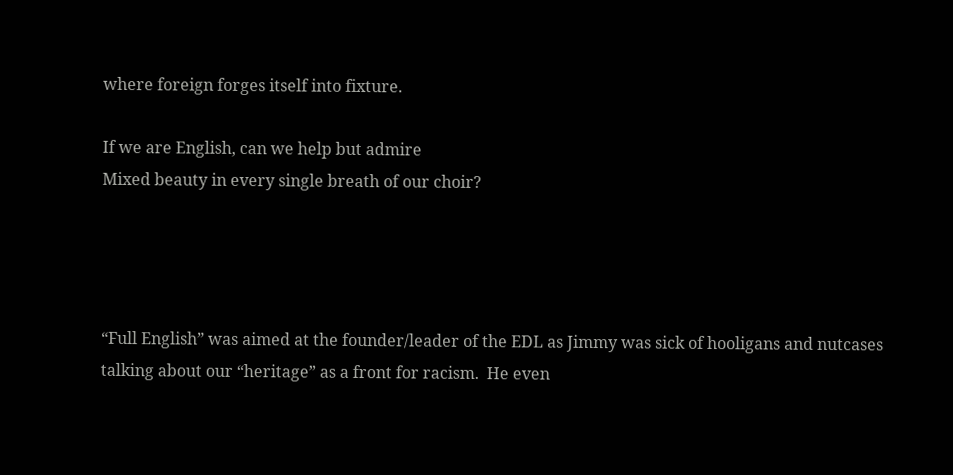where foreign forges itself into fixture.

If we are English, can we help but admire
Mixed beauty in every single breath of our choir?




“Full English” was aimed at the founder/leader of the EDL as Jimmy was sick of hooligans and nutcases talking about our “heritage” as a front for racism.  He even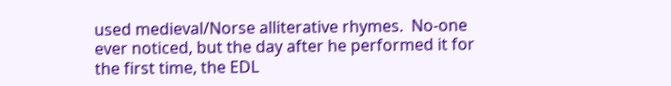used medieval/Norse alliterative rhymes.  No-one ever noticed, but the day after he performed it for the first time, the EDL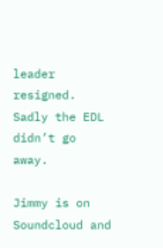leader resigned.  Sadly the EDL didn’t go away.

Jimmy is on Soundcloud and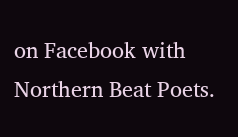on Facebook with Northern Beat Poets.